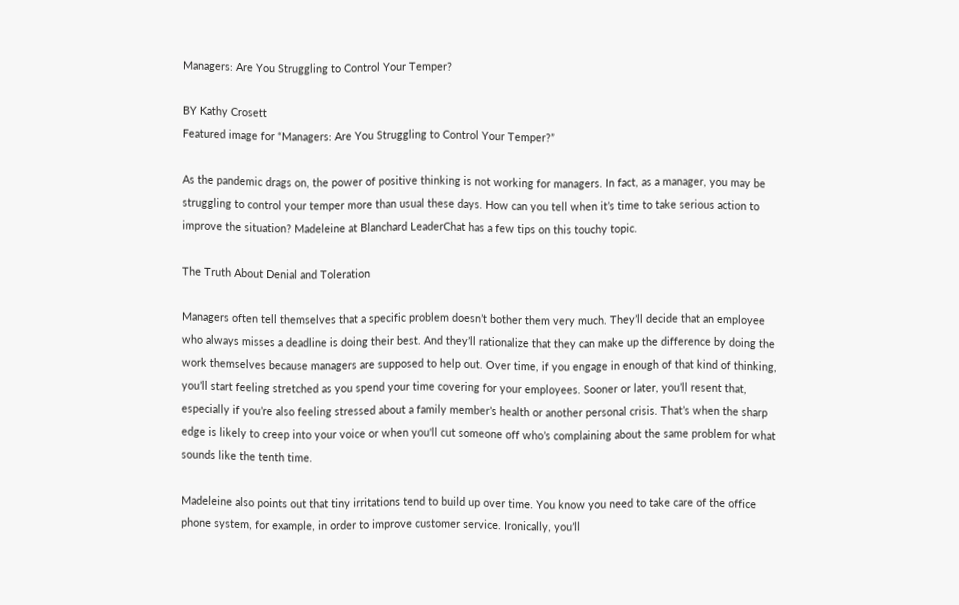Managers: Are You Struggling to Control Your Temper?

BY Kathy Crosett
Featured image for “Managers: Are You Struggling to Control Your Temper?”

As the pandemic drags on, the power of positive thinking is not working for managers. In fact, as a manager, you may be struggling to control your temper more than usual these days. How can you tell when it’s time to take serious action to improve the situation? Madeleine at Blanchard LeaderChat has a few tips on this touchy topic.

The Truth About Denial and Toleration

Managers often tell themselves that a specific problem doesn’t bother them very much. They’ll decide that an employee who always misses a deadline is doing their best. And they’ll rationalize that they can make up the difference by doing the work themselves because managers are supposed to help out. Over time, if you engage in enough of that kind of thinking, you’ll start feeling stretched as you spend your time covering for your employees. Sooner or later, you’ll resent that, especially if you’re also feeling stressed about a family member’s health or another personal crisis. That’s when the sharp edge is likely to creep into your voice or when you'll cut someone off who’s complaining about the same problem for what sounds like the tenth time.

Madeleine also points out that tiny irritations tend to build up over time. You know you need to take care of the office phone system, for example, in order to improve customer service. Ironically, you’ll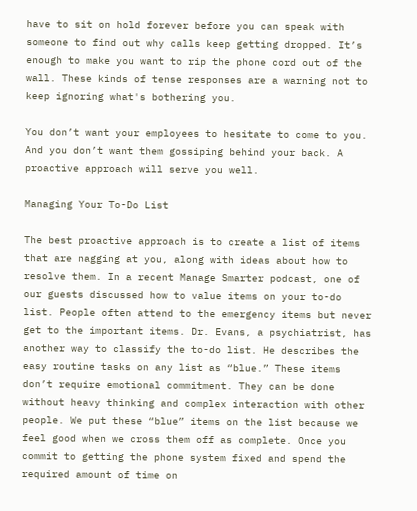have to sit on hold forever before you can speak with someone to find out why calls keep getting dropped. It’s enough to make you want to rip the phone cord out of the wall. These kinds of tense responses are a warning not to keep ignoring what's bothering you.

You don’t want your employees to hesitate to come to you. And you don’t want them gossiping behind your back. A proactive approach will serve you well.

Managing Your To-Do List

The best proactive approach is to create a list of items that are nagging at you, along with ideas about how to resolve them. In a recent Manage Smarter podcast, one of our guests discussed how to value items on your to-do list. People often attend to the emergency items but never get to the important items. Dr. Evans, a psychiatrist, has another way to classify the to-do list. He describes the easy routine tasks on any list as “blue.” These items don’t require emotional commitment. They can be done without heavy thinking and complex interaction with other people. We put these “blue” items on the list because we feel good when we cross them off as complete. Once you commit to getting the phone system fixed and spend the required amount of time on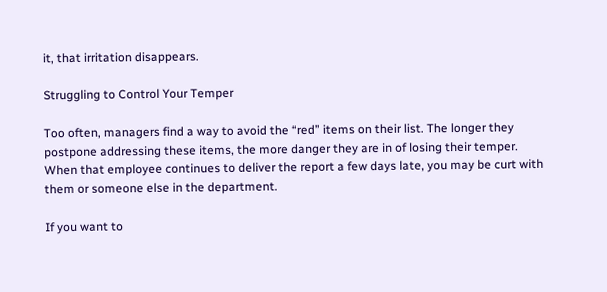it, that irritation disappears.

Struggling to Control Your Temper

Too often, managers find a way to avoid the “red” items on their list. The longer they postpone addressing these items, the more danger they are in of losing their temper. When that employee continues to deliver the report a few days late, you may be curt with them or someone else in the department.

If you want to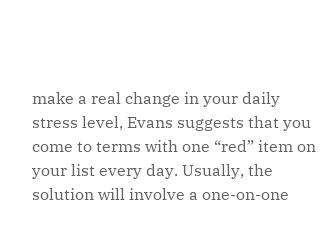make a real change in your daily stress level, Evans suggests that you come to terms with one “red” item on your list every day. Usually, the solution will involve a one-on-one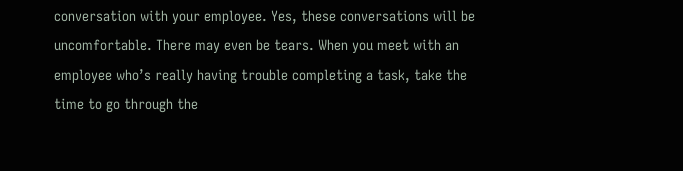conversation with your employee. Yes, these conversations will be uncomfortable. There may even be tears. When you meet with an employee who’s really having trouble completing a task, take the time to go through the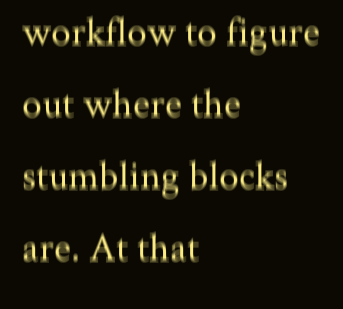workflow to figure out where the stumbling blocks are. At that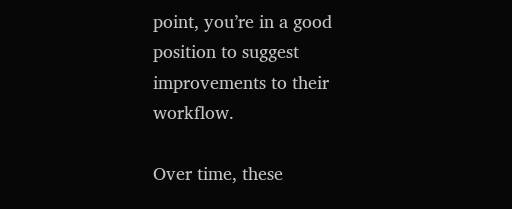point, you’re in a good position to suggest improvements to their workflow.

Over time, these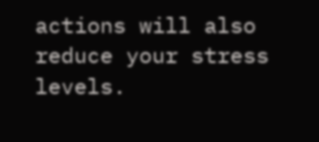actions will also reduce your stress levels.